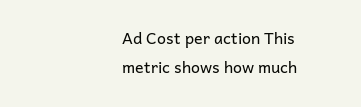Ad Cost per action This metric shows how much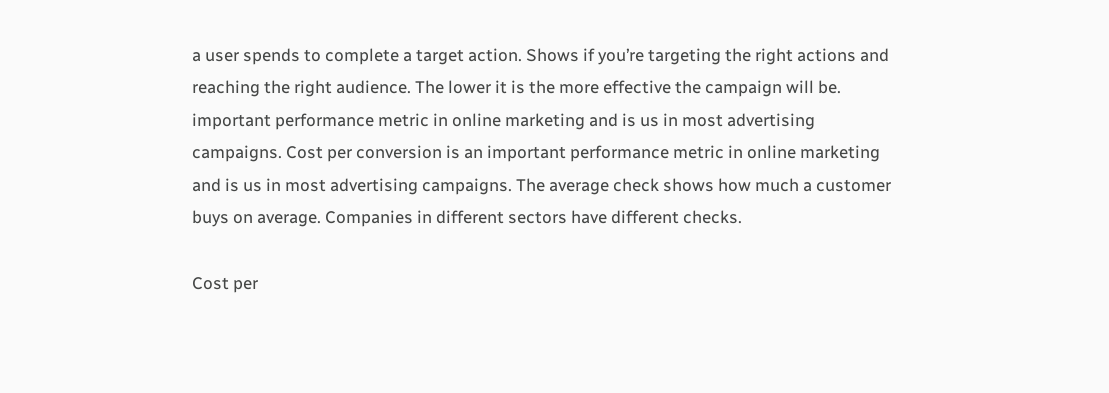a user spends to complete a target action. Shows if you’re targeting the right actions and reaching the right audience. The lower it is the more effective the campaign will be.  important performance metric in online marketing and is us in most advertising campaigns. Cost per conversion is an important performance metric in online marketing and is us in most advertising campaigns. The average check shows how much a customer buys on average. Companies in different sectors have different checks.

Cost per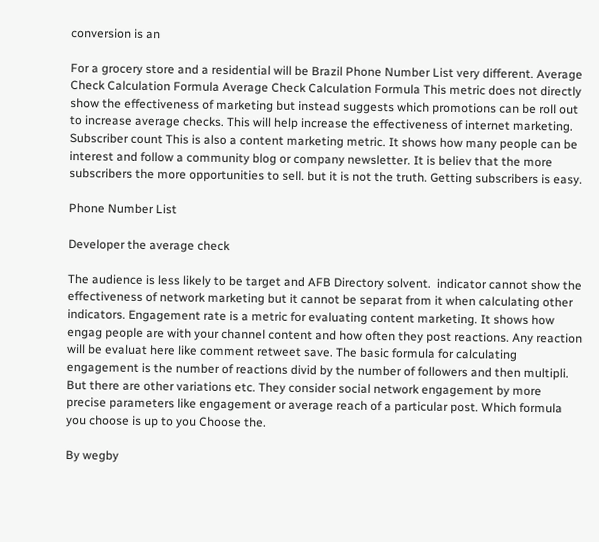conversion is an

For a grocery store and a residential will be Brazil Phone Number List very different. Average Check Calculation Formula Average Check Calculation Formula This metric does not directly show the effectiveness of marketing but instead suggests which promotions can be roll out to increase average checks. This will help increase the effectiveness of internet marketing. Subscriber count This is also a content marketing metric. It shows how many people can be interest and follow a community blog or company newsletter. It is believ that the more subscribers the more opportunities to sell. but it is not the truth. Getting subscribers is easy.

Phone Number List

Developer the average check

The audience is less likely to be target and AFB Directory solvent.  indicator cannot show the effectiveness of network marketing but it cannot be separat from it when calculating other indicators. Engagement rate is a metric for evaluating content marketing. It shows how engag people are with your channel content and how often they post reactions. Any reaction will be evaluat here like comment retweet save. The basic formula for calculating engagement is the number of reactions divid by the number of followers and then multipli. But there are other variations etc. They consider social network engagement by more precise parameters like engagement or average reach of a particular post. Which formula you choose is up to you Choose the.

By wegby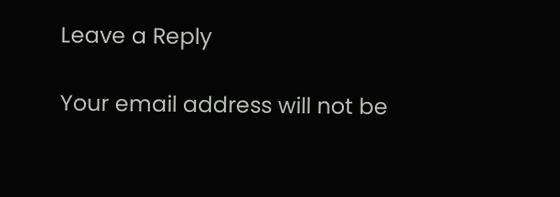Leave a Reply

Your email address will not be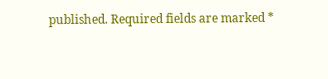published. Required fields are marked *